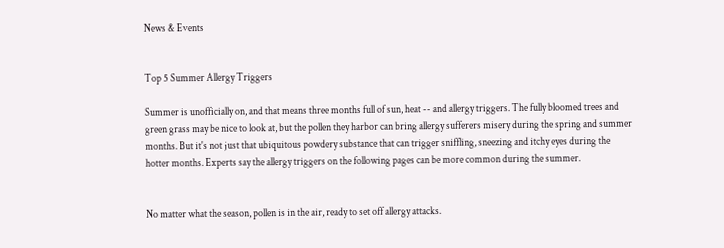News & Events


Top 5 Summer Allergy Triggers

Summer is unofficially on, and that means three months full of sun, heat -- and allergy triggers. The fully bloomed trees and green grass may be nice to look at, but the pollen they harbor can bring allergy sufferers misery during the spring and summer months. But it's not just that ubiquitous powdery substance that can trigger sniffling, sneezing and itchy eyes during the hotter months. Experts say the allergy triggers on the following pages can be more common during the summer.


No matter what the season, pollen is in the air, ready to set off allergy attacks.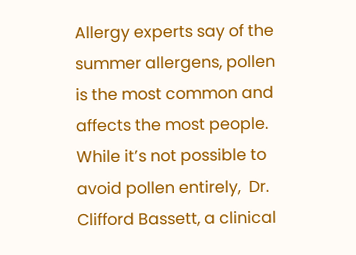Allergy experts say of the summer allergens, pollen is the most common and affects the most people. While it’s not possible to avoid pollen entirely,  Dr. Clifford Bassett, a clinical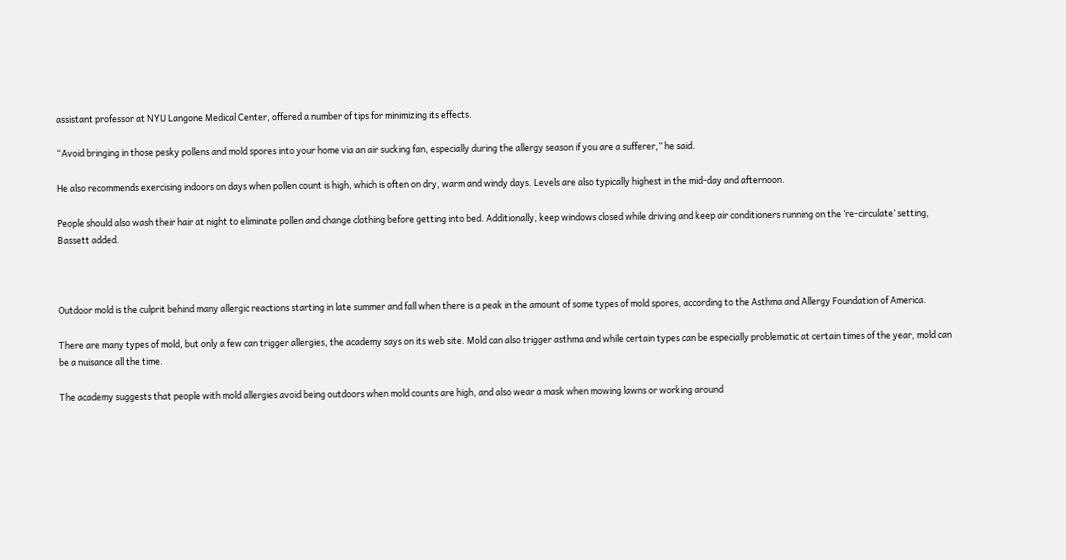assistant professor at NYU Langone Medical Center, offered a number of tips for minimizing its effects.

“Avoid bringing in those pesky pollens and mold spores into your home via an air sucking fan, especially during the allergy season if you are a sufferer,” he said.

He also recommends exercising indoors on days when pollen count is high, which is often on dry, warm and windy days. Levels are also typically highest in the mid-day and afternoon.

People should also wash their hair at night to eliminate pollen and change clothing before getting into bed. Additionally, keep windows closed while driving and keep air conditioners running on the ‘re-circulate’ setting, Bassett added.



Outdoor mold is the culprit behind many allergic reactions starting in late summer and fall when there is a peak in the amount of some types of mold spores, according to the Asthma and Allergy Foundation of America.

There are many types of mold, but only a few can trigger allergies, the academy says on its web site. Mold can also trigger asthma and while certain types can be especially problematic at certain times of the year, mold can be a nuisance all the time.

The academy suggests that people with mold allergies avoid being outdoors when mold counts are high, and also wear a mask when mowing lawns or working around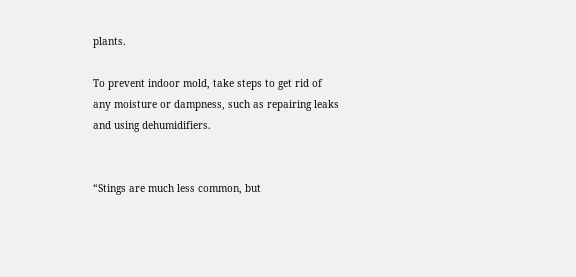plants.

To prevent indoor mold, take steps to get rid of any moisture or dampness, such as repairing leaks and using dehumidifiers.


“Stings are much less common, but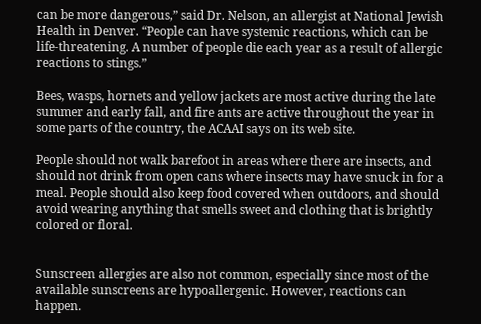can be more dangerous,” said Dr. Nelson, an allergist at National Jewish Health in Denver. “People can have systemic reactions, which can be life-threatening. A number of people die each year as a result of allergic reactions to stings.”

Bees, wasps, hornets and yellow jackets are most active during the late summer and early fall, and fire ants are active throughout the year in some parts of the country, the ACAAI says on its web site.

People should not walk barefoot in areas where there are insects, and should not drink from open cans where insects may have snuck in for a meal. People should also keep food covered when outdoors, and should avoid wearing anything that smells sweet and clothing that is brightly colored or floral.


Sunscreen allergies are also not common, especially since most of the available sunscreens are hypoallergenic. However, reactions can happen.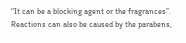“It can be a blocking agent or the fragrances”. Reactions can also be caused by the parabens,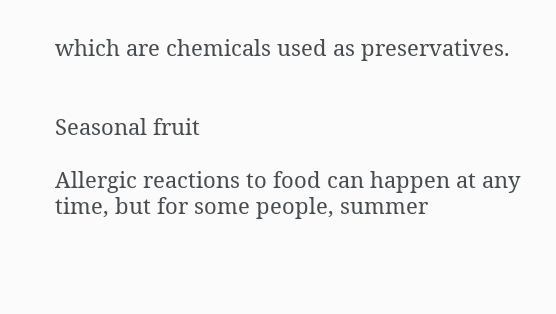which are chemicals used as preservatives.


Seasonal fruit

Allergic reactions to food can happen at any time, but for some people, summer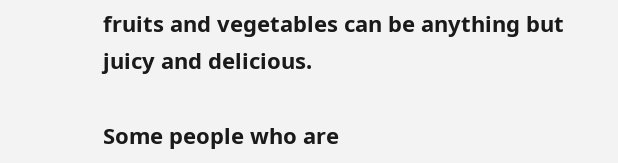fruits and vegetables can be anything but juicy and delicious.

Some people who are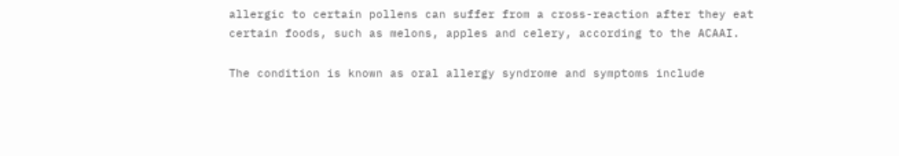allergic to certain pollens can suffer from a cross-reaction after they eat certain foods, such as melons, apples and celery, according to the ACAAI.

The condition is known as oral allergy syndrome and symptoms include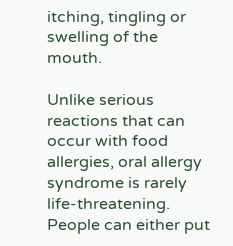itching, tingling or swelling of the mouth.

Unlike serious reactions that can occur with food allergies, oral allergy syndrome is rarely life-threatening. People can either put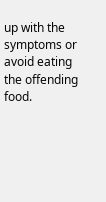up with the symptoms or avoid eating the offending food.